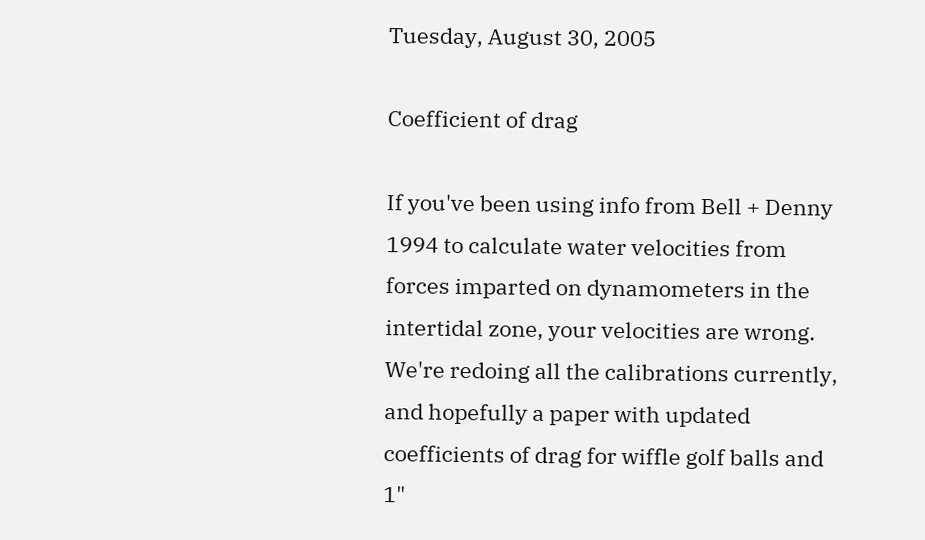Tuesday, August 30, 2005

Coefficient of drag

If you've been using info from Bell + Denny 1994 to calculate water velocities from forces imparted on dynamometers in the intertidal zone, your velocities are wrong. We're redoing all the calibrations currently, and hopefully a paper with updated coefficients of drag for wiffle golf balls and 1"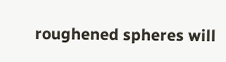roughened spheres will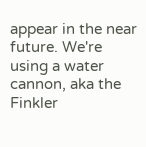appear in the near future. We're using a water cannon, aka the Finkler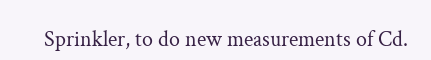Sprinkler, to do new measurements of Cd.